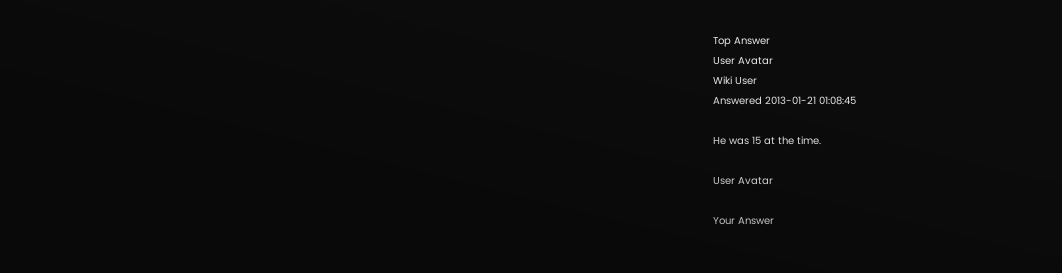Top Answer
User Avatar
Wiki User
Answered 2013-01-21 01:08:45

He was 15 at the time.

User Avatar

Your Answer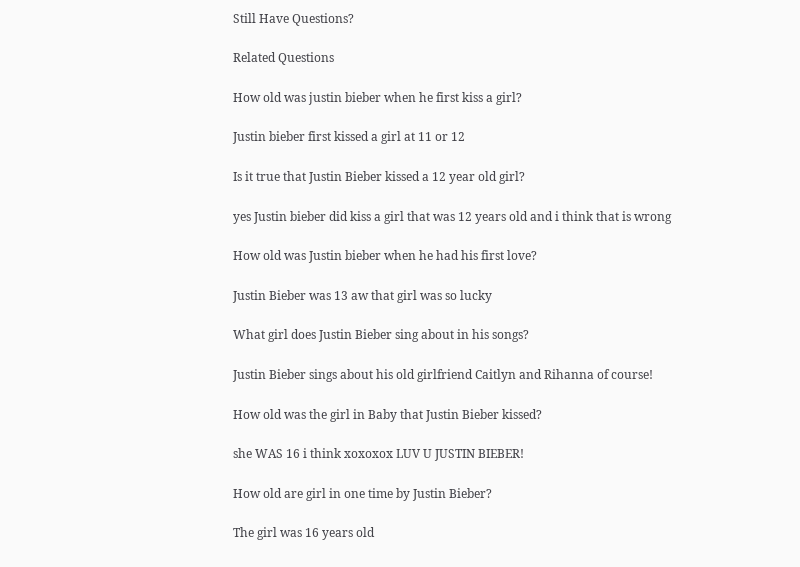Still Have Questions?

Related Questions

How old was justin bieber when he first kiss a girl?

Justin bieber first kissed a girl at 11 or 12

Is it true that Justin Bieber kissed a 12 year old girl?

yes Justin bieber did kiss a girl that was 12 years old and i think that is wrong

How old was Justin bieber when he had his first love?

Justin Bieber was 13 aw that girl was so lucky

What girl does Justin Bieber sing about in his songs?

Justin Bieber sings about his old girlfriend Caitlyn and Rihanna of course!

How old was the girl in Baby that Justin Bieber kissed?

she WAS 16 i think xoxoxox LUV U JUSTIN BIEBER!

How old are girl in one time by Justin Bieber?

The girl was 16 years old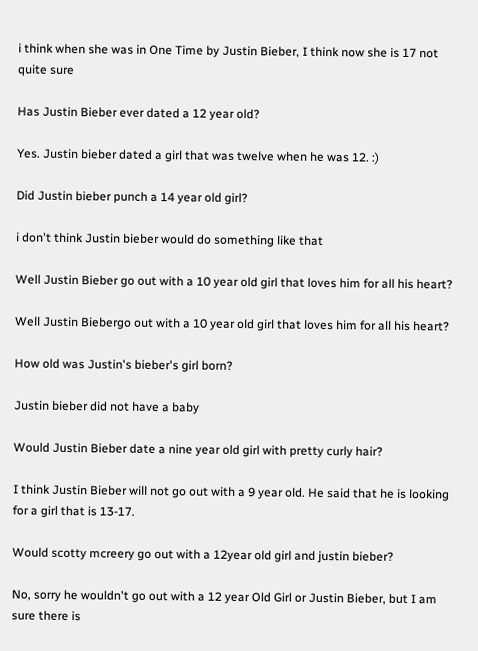i think when she was in One Time by Justin Bieber, I think now she is 17 not quite sure

Has Justin Bieber ever dated a 12 year old?

Yes. Justin bieber dated a girl that was twelve when he was 12. :)

Did Justin bieber punch a 14 year old girl?

i don't think Justin bieber would do something like that

Well Justin Bieber go out with a 10 year old girl that loves him for all his heart?

Well Justin Biebergo out with a 10 year old girl that loves him for all his heart?

How old was Justin's bieber's girl born?

Justin bieber did not have a baby

Would Justin Bieber date a nine year old girl with pretty curly hair?

I think Justin Bieber will not go out with a 9 year old. He said that he is looking for a girl that is 13-17.

Would scotty mcreery go out with a 12year old girl and justin bieber?

No, sorry he wouldn't go out with a 12 year Old Girl or Justin Bieber, but I am sure there is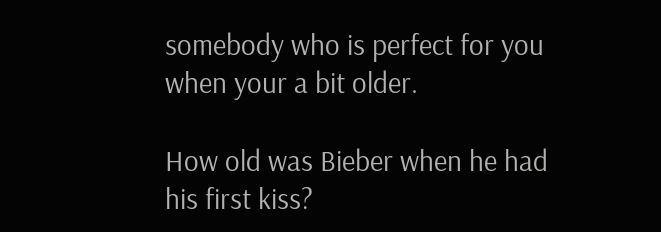somebody who is perfect for you when your a bit older.

How old was Bieber when he had his first kiss?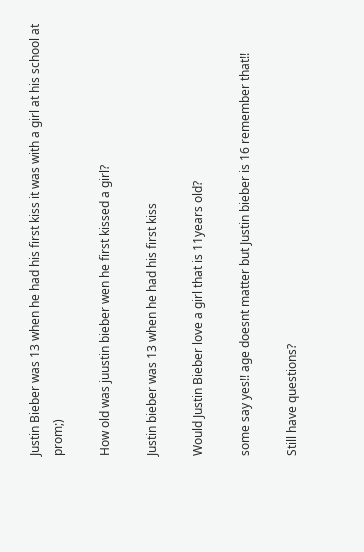Justin Bieber was 13 when he had his first kiss it was with a girl at his school at prom;)

How old was juustin bieber wen he first kissed a girl?

Justin bieber was 13 when he had his first kiss

Would Justin Bieber love a girl that is 11years old?

some say yes!! age doesnt matter but Justin bieber is 16 remember that!!

Still have questions?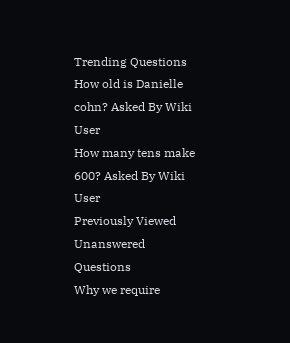Trending Questions
How old is Danielle cohn? Asked By Wiki User
How many tens make 600? Asked By Wiki User
Previously Viewed
Unanswered Questions
Why we require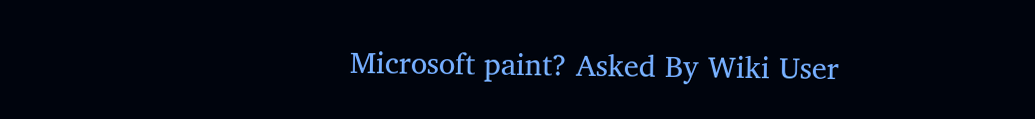Microsoft paint? Asked By Wiki User